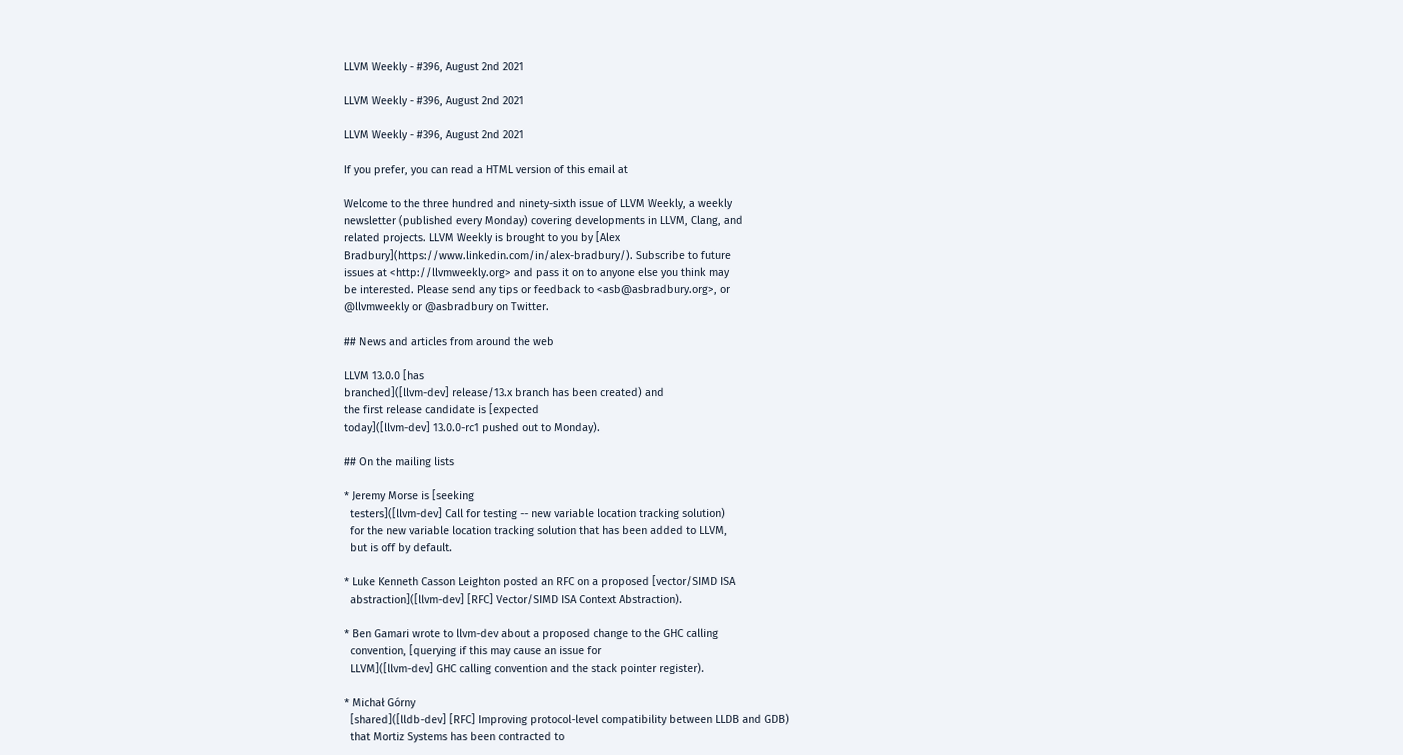LLVM Weekly - #396, August 2nd 2021

LLVM Weekly - #396, August 2nd 2021

LLVM Weekly - #396, August 2nd 2021

If you prefer, you can read a HTML version of this email at

Welcome to the three hundred and ninety-sixth issue of LLVM Weekly, a weekly
newsletter (published every Monday) covering developments in LLVM, Clang, and
related projects. LLVM Weekly is brought to you by [Alex
Bradbury](https://www.linkedin.com/in/alex-bradbury/). Subscribe to future
issues at <http://llvmweekly.org> and pass it on to anyone else you think may
be interested. Please send any tips or feedback to <asb@asbradbury.org>, or
@llvmweekly or @asbradbury on Twitter.

## News and articles from around the web

LLVM 13.0.0 [has
branched]([llvm-dev] release/13.x branch has been created) and
the first release candidate is [expected
today]([llvm-dev] 13.0.0-rc1 pushed out to Monday).

## On the mailing lists

* Jeremy Morse is [seeking
  testers]([llvm-dev] Call for testing -- new variable location tracking solution)
  for the new variable location tracking solution that has been added to LLVM,
  but is off by default.

* Luke Kenneth Casson Leighton posted an RFC on a proposed [vector/SIMD ISA
  abstraction]([llvm-dev] [RFC] Vector/SIMD ISA Context Abstraction).

* Ben Gamari wrote to llvm-dev about a proposed change to the GHC calling
  convention, [querying if this may cause an issue for
  LLVM]([llvm-dev] GHC calling convention and the stack pointer register).

* Michał Górny
  [shared]([lldb-dev] [RFC] Improving protocol-level compatibility between LLDB and GDB)
  that Mortiz Systems has been contracted to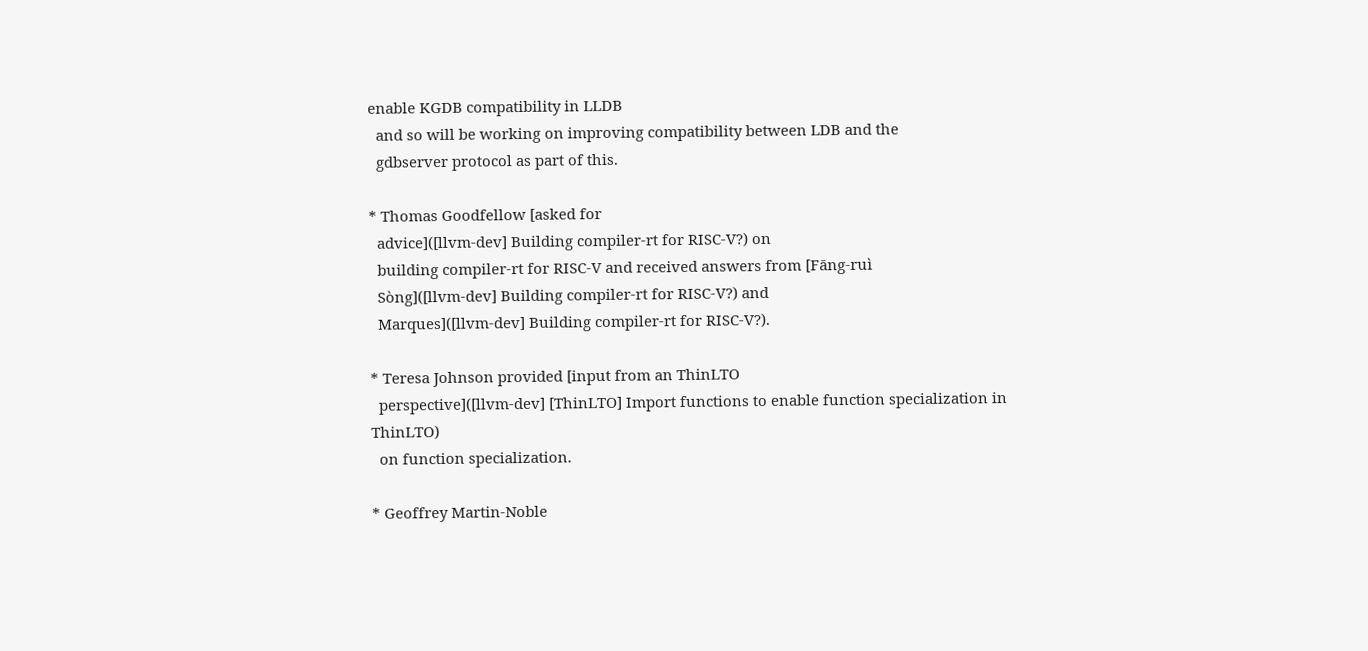enable KGDB compatibility in LLDB
  and so will be working on improving compatibility between LDB and the
  gdbserver protocol as part of this.

* Thomas Goodfellow [asked for
  advice]([llvm-dev] Building compiler-rt for RISC-V?) on
  building compiler-rt for RISC-V and received answers from [Fāng-ruì
  Sòng]([llvm-dev] Building compiler-rt for RISC-V?) and
  Marques]([llvm-dev] Building compiler-rt for RISC-V?).

* Teresa Johnson provided [input from an ThinLTO
  perspective]([llvm-dev] [ThinLTO] Import functions to enable function specialization in ThinLTO)
  on function specialization.

* Geoffrey Martin-Noble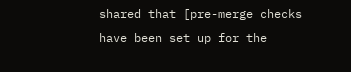shared that [pre-merge checks have been set up for the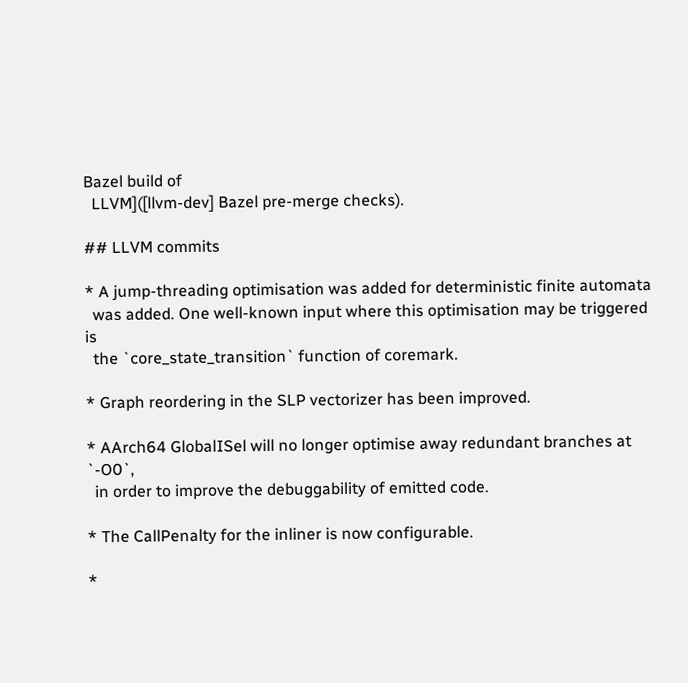Bazel build of
  LLVM]([llvm-dev] Bazel pre-merge checks).

## LLVM commits

* A jump-threading optimisation was added for deterministic finite automata
  was added. One well-known input where this optimisation may be triggered is
  the `core_state_transition` function of coremark.

* Graph reordering in the SLP vectorizer has been improved.

* AArch64 GlobalISel will no longer optimise away redundant branches at `-O0`,
  in order to improve the debuggability of emitted code.

* The CallPenalty for the inliner is now configurable.

*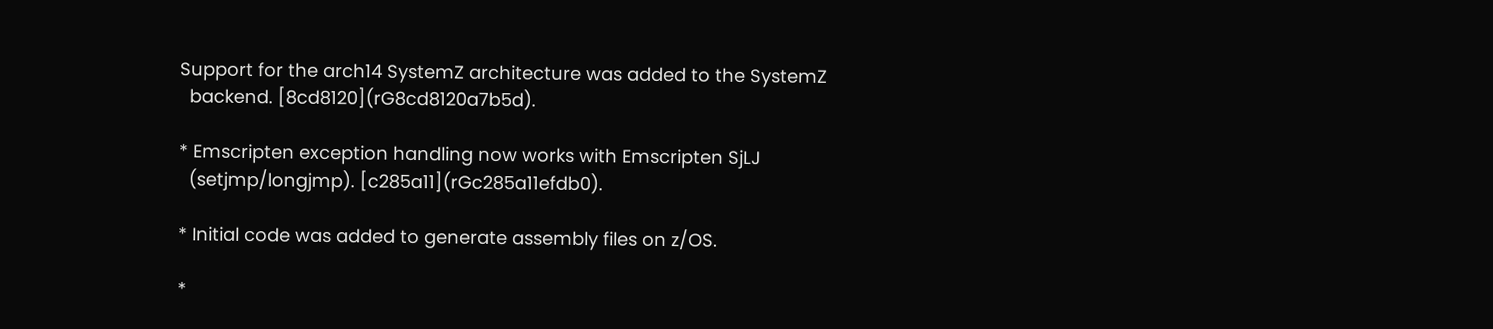Support for the arch14 SystemZ architecture was added to the SystemZ
  backend. [8cd8120](rG8cd8120a7b5d).

* Emscripten exception handling now works with Emscripten SjLJ
  (setjmp/longjmp). [c285a11](rGc285a11efdb0).

* Initial code was added to generate assembly files on z/OS.

*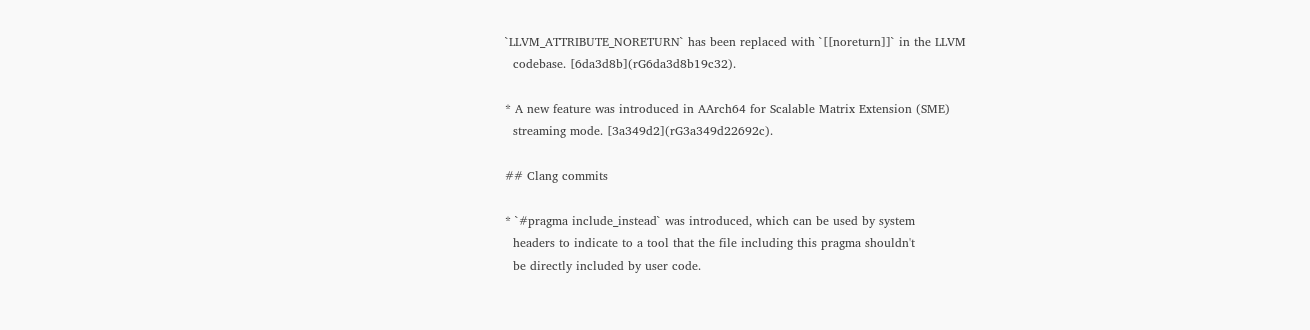`LLVM_ATTRIBUTE_NORETURN` has been replaced with `[[noreturn]]` in the LLVM
  codebase. [6da3d8b](rG6da3d8b19c32).

* A new feature was introduced in AArch64 for Scalable Matrix Extension (SME)
  streaming mode. [3a349d2](rG3a349d22692c).

## Clang commits

* `#pragma include_instead` was introduced, which can be used by system
  headers to indicate to a tool that the file including this pragma shouldn't
  be directly included by user code.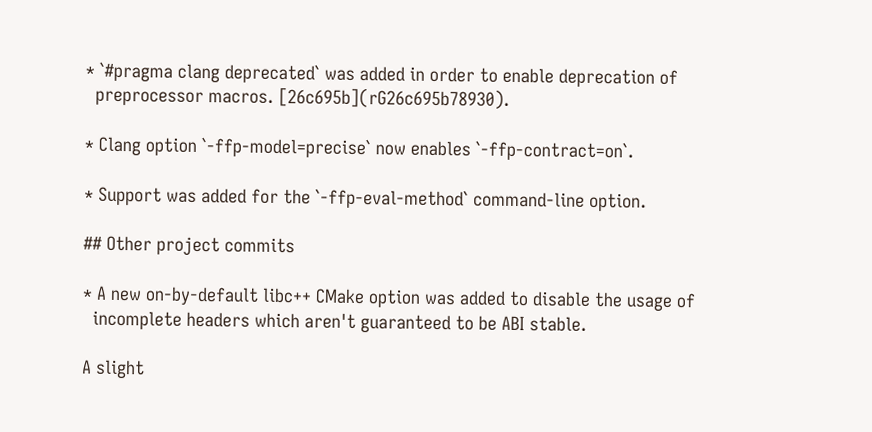* `#pragma clang deprecated` was added in order to enable deprecation of
  preprocessor macros. [26c695b](rG26c695b78930).

* Clang option `-ffp-model=precise` now enables `-ffp-contract=on`.

* Support was added for the `-ffp-eval-method` command-line option.

## Other project commits

* A new on-by-default libc++ CMake option was added to disable the usage of
  incomplete headers which aren't guaranteed to be ABI stable.

A slight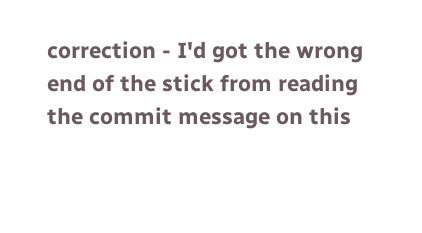correction - I'd got the wrong end of the stick from reading
the commit message on this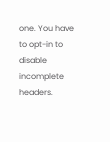one. You have to opt-in to disable
incomplete headers.